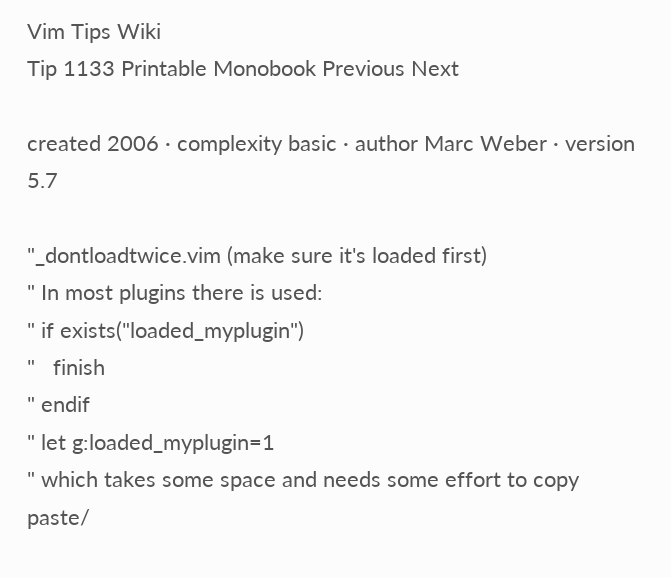Vim Tips Wiki
Tip 1133 Printable Monobook Previous Next

created 2006 · complexity basic · author Marc Weber · version 5.7

"_dontloadtwice.vim (make sure it's loaded first)
" In most plugins there is used:
" if exists("loaded_myplugin")
"   finish
" endif
" let g:loaded_myplugin=1
" which takes some space and needs some effort to copy paste/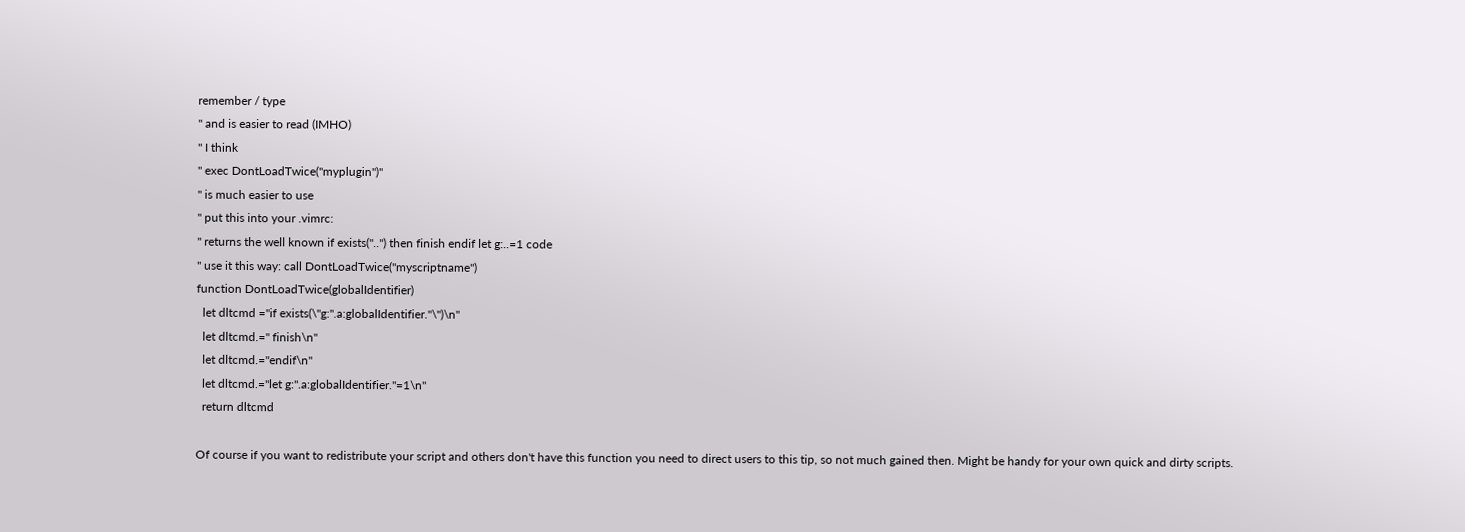remember / type
" and is easier to read (IMHO)
" I think
" exec DontLoadTwice("myplugin")"
" is much easier to use
" put this into your .vimrc:
" returns the well known if exists("..") then finish endif let g:..=1 code
" use it this way: call DontLoadTwice("myscriptname")
function DontLoadTwice(globalIdentifier)
  let dltcmd ="if exists(\"g:".a:globalIdentifier."\")\n"
  let dltcmd.=" finish\n"
  let dltcmd.="endif\n"
  let dltcmd.="let g:".a:globalIdentifier."=1\n"
  return dltcmd

Of course if you want to redistribute your script and others don't have this function you need to direct users to this tip, so not much gained then. Might be handy for your own quick and dirty scripts.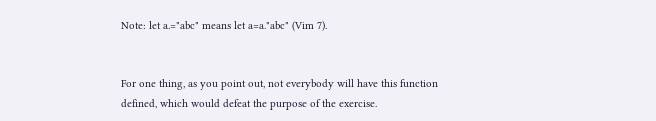Note: let a.="abc" means let a=a."abc" (Vim 7).


For one thing, as you point out, not everybody will have this function defined, which would defeat the purpose of the exercise.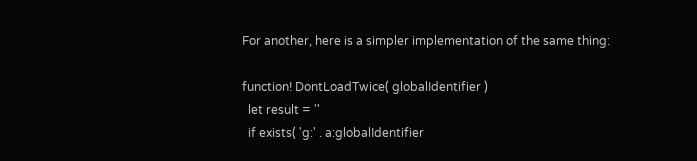For another, here is a simpler implementation of the same thing:

function! DontLoadTwice( globalIdentifier )
  let result = ''
  if exists( 'g:' . a:globalIdentifier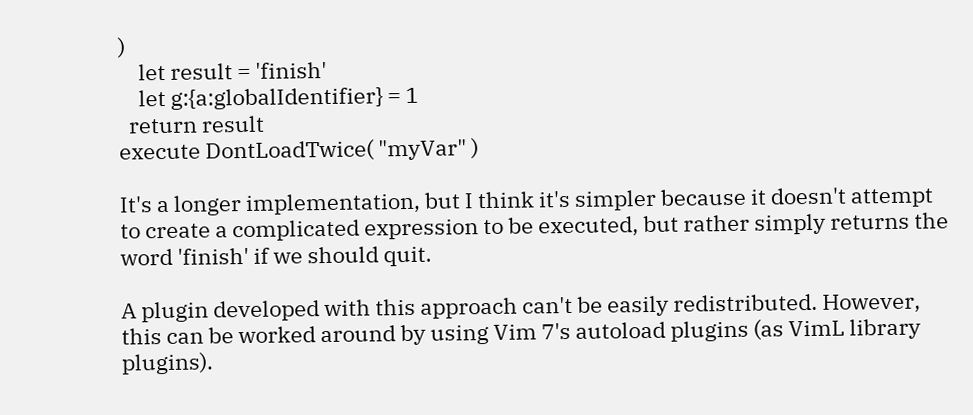)
    let result = 'finish'
    let g:{a:globalIdentifier} = 1
  return result
execute DontLoadTwice( "myVar" )

It's a longer implementation, but I think it's simpler because it doesn't attempt to create a complicated expression to be executed, but rather simply returns the word 'finish' if we should quit.

A plugin developed with this approach can't be easily redistributed. However, this can be worked around by using Vim 7's autoload plugins (as VimL library plugins).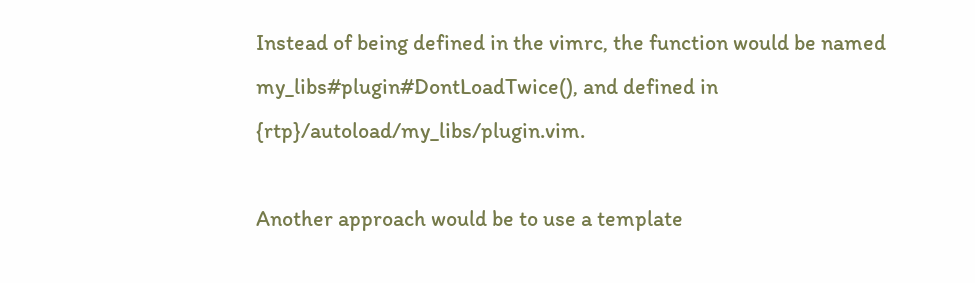Instead of being defined in the vimrc, the function would be named my_libs#plugin#DontLoadTwice(), and defined in {rtp}/autoload/my_libs/plugin.vim.

Another approach would be to use a template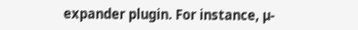expander plugin. For instance, µ-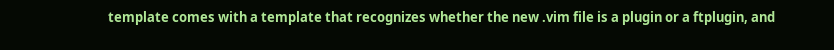template comes with a template that recognizes whether the new .vim file is a plugin or a ftplugin, and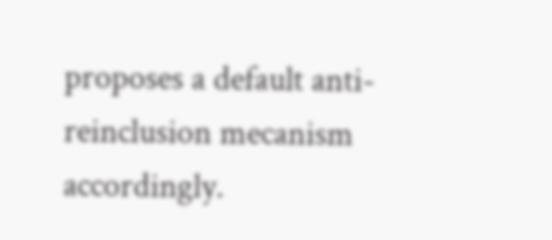proposes a default anti-reinclusion mecanism accordingly.